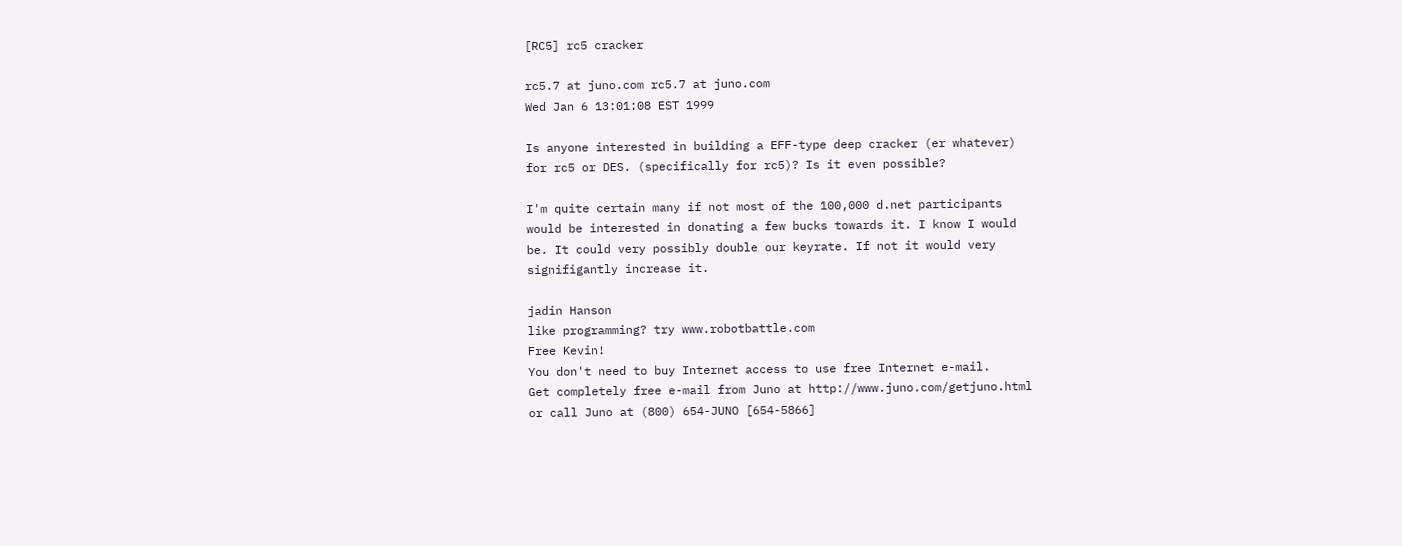[RC5] rc5 cracker

rc5.7 at juno.com rc5.7 at juno.com
Wed Jan 6 13:01:08 EST 1999

Is anyone interested in building a EFF-type deep cracker (er whatever)
for rc5 or DES. (specifically for rc5)? Is it even possible?

I'm quite certain many if not most of the 100,000 d.net participants
would be interested in donating a few bucks towards it. I know I would
be. It could very possibly double our keyrate. If not it would very
signifigantly increase it.

jadin Hanson
like programming? try www.robotbattle.com
Free Kevin!
You don't need to buy Internet access to use free Internet e-mail.
Get completely free e-mail from Juno at http://www.juno.com/getjuno.html
or call Juno at (800) 654-JUNO [654-5866]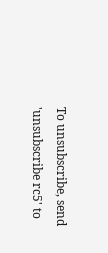To unsubscribe, send 'unsubscribe rc5' to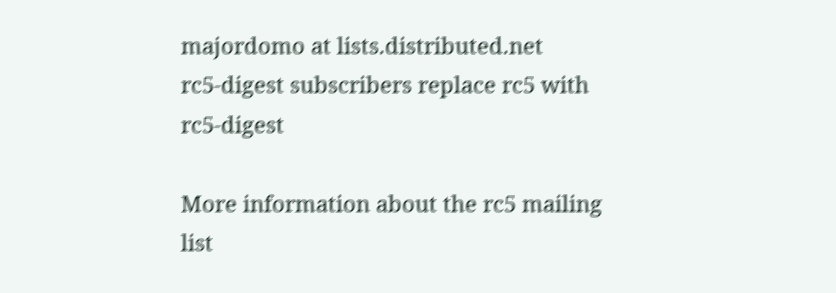majordomo at lists.distributed.net
rc5-digest subscribers replace rc5 with rc5-digest

More information about the rc5 mailing list